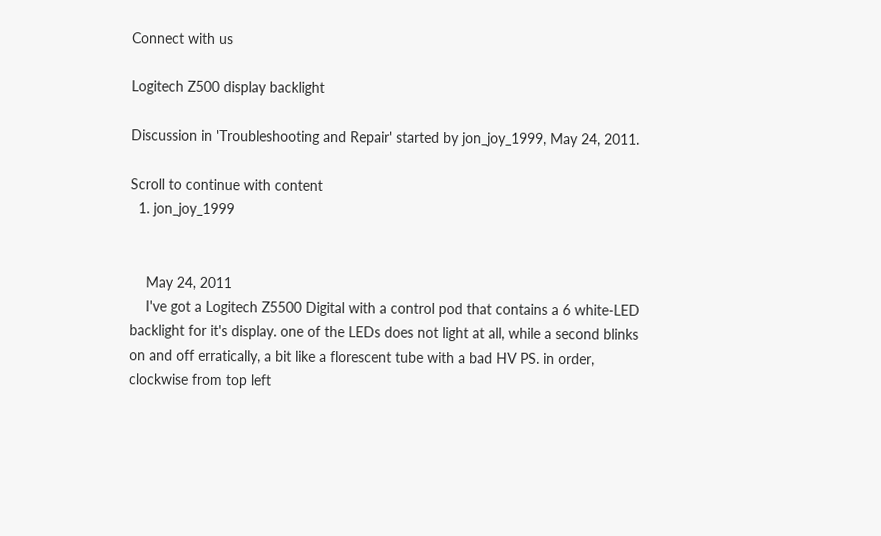Connect with us

Logitech Z500 display backlight

Discussion in 'Troubleshooting and Repair' started by jon_joy_1999, May 24, 2011.

Scroll to continue with content
  1. jon_joy_1999


    May 24, 2011
    I've got a Logitech Z5500 Digital with a control pod that contains a 6 white-LED backlight for it's display. one of the LEDs does not light at all, while a second blinks on and off erratically, a bit like a florescent tube with a bad HV PS. in order, clockwise from top left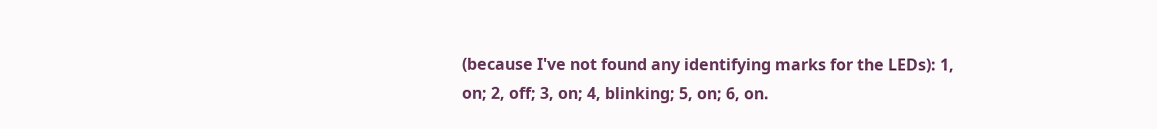(because I've not found any identifying marks for the LEDs): 1, on; 2, off; 3, on; 4, blinking; 5, on; 6, on.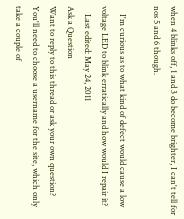when 4 blinks off, 1 and 3 do become brighter, I can't tell for nos 5 and 6 though.

    I'm curious as to what kind of defect would cause a low voltage LED to blink erratically and how would I repair it?
    Last edited: May 24, 2011
Ask a Question
Want to reply to this thread or ask your own question?
You'll need to choose a username for the site, which only take a couple of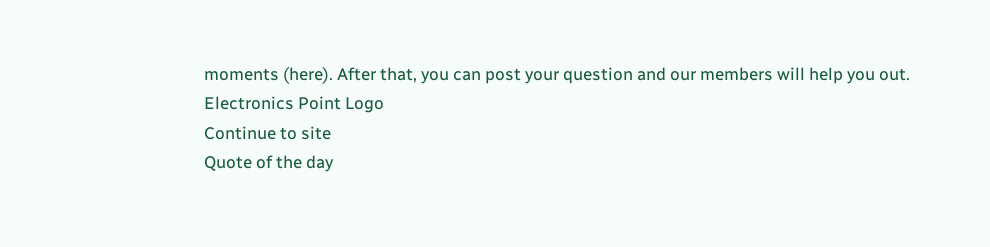moments (here). After that, you can post your question and our members will help you out.
Electronics Point Logo
Continue to site
Quote of the day